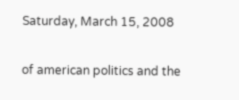Saturday, March 15, 2008

of american politics and the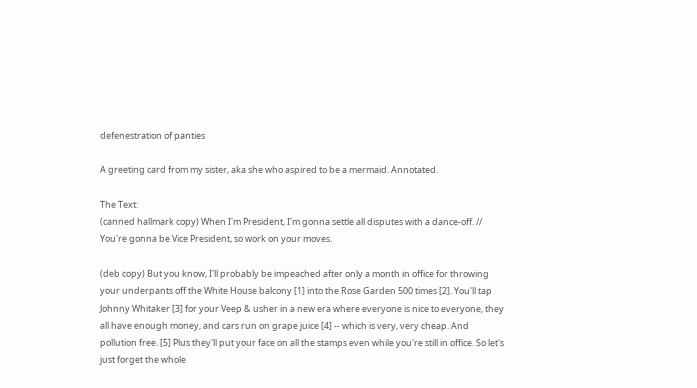defenestration of panties

A greeting card from my sister, aka she who aspired to be a mermaid. Annotated.

The Text:
(canned hallmark copy) When I'm President, I'm gonna settle all disputes with a dance-off. // You're gonna be Vice President, so work on your moves.

(deb copy) But you know, I'll probably be impeached after only a month in office for throwing your underpants off the White House balcony [1] into the Rose Garden 500 times [2]. You'll tap Johnny Whitaker [3] for your Veep & usher in a new era where everyone is nice to everyone, they all have enough money, and cars run on grape juice [4] -- which is very, very cheap. And pollution free. [5] Plus they'll put your face on all the stamps even while you're still in office. So let's just forget the whole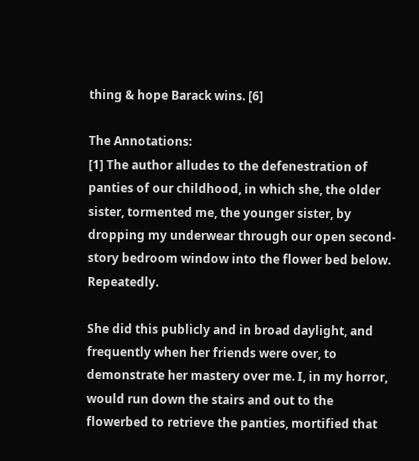thing & hope Barack wins. [6]

The Annotations:
[1] The author alludes to the defenestration of panties of our childhood, in which she, the older sister, tormented me, the younger sister, by dropping my underwear through our open second-story bedroom window into the flower bed below. Repeatedly.

She did this publicly and in broad daylight, and frequently when her friends were over, to demonstrate her mastery over me. I, in my horror, would run down the stairs and out to the flowerbed to retrieve the panties, mortified that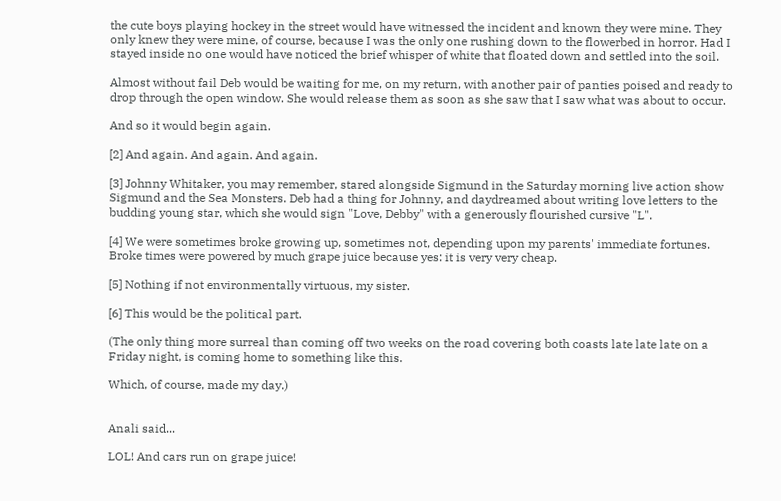the cute boys playing hockey in the street would have witnessed the incident and known they were mine. They only knew they were mine, of course, because I was the only one rushing down to the flowerbed in horror. Had I stayed inside no one would have noticed the brief whisper of white that floated down and settled into the soil.

Almost without fail Deb would be waiting for me, on my return, with another pair of panties poised and ready to drop through the open window. She would release them as soon as she saw that I saw what was about to occur.

And so it would begin again.

[2] And again. And again. And again.

[3] Johnny Whitaker, you may remember, stared alongside Sigmund in the Saturday morning live action show Sigmund and the Sea Monsters. Deb had a thing for Johnny, and daydreamed about writing love letters to the budding young star, which she would sign "Love, Debby" with a generously flourished cursive "L".

[4] We were sometimes broke growing up, sometimes not, depending upon my parents' immediate fortunes. Broke times were powered by much grape juice because yes: it is very very cheap.

[5] Nothing if not environmentally virtuous, my sister.

[6] This would be the political part.

(The only thing more surreal than coming off two weeks on the road covering both coasts late late late on a Friday night, is coming home to something like this.

Which, of course, made my day.)


Anali said...

LOL! And cars run on grape juice!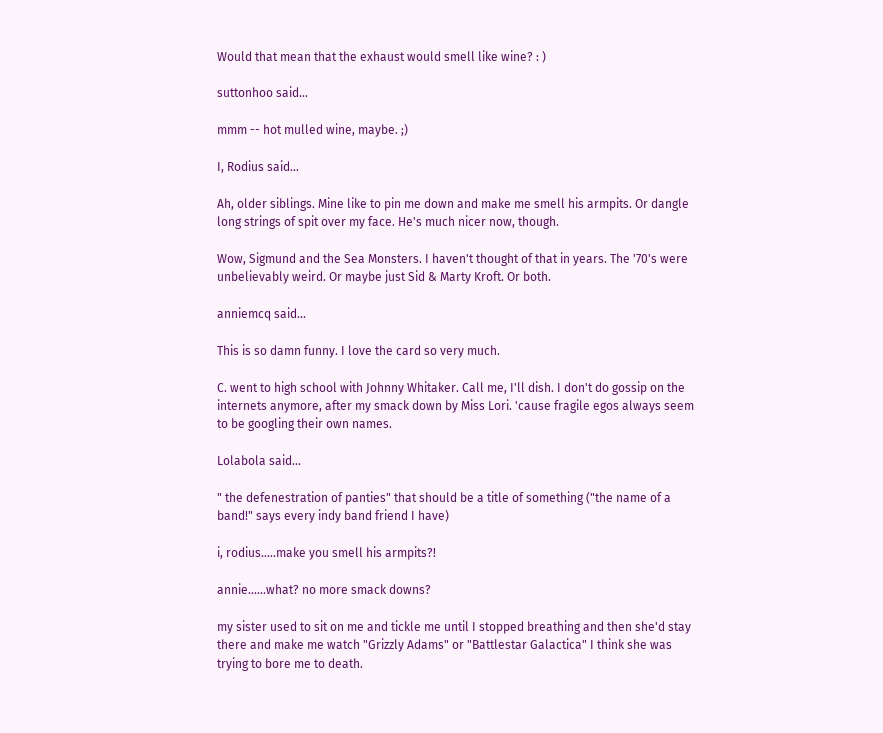Would that mean that the exhaust would smell like wine? : )

suttonhoo said...

mmm -- hot mulled wine, maybe. ;)

I, Rodius said...

Ah, older siblings. Mine like to pin me down and make me smell his armpits. Or dangle long strings of spit over my face. He's much nicer now, though.

Wow, Sigmund and the Sea Monsters. I haven't thought of that in years. The '70's were unbelievably weird. Or maybe just Sid & Marty Kroft. Or both.

anniemcq said...

This is so damn funny. I love the card so very much.

C. went to high school with Johnny Whitaker. Call me, I'll dish. I don't do gossip on the internets anymore, after my smack down by Miss Lori. 'cause fragile egos always seem to be googling their own names.

Lolabola said...

" the defenestration of panties" that should be a title of something ("the name of a band!" says every indy band friend I have)

i, rodius.....make you smell his armpits?!

annie......what? no more smack downs?

my sister used to sit on me and tickle me until I stopped breathing and then she'd stay there and make me watch "Grizzly Adams" or "Battlestar Galactica" I think she was trying to bore me to death.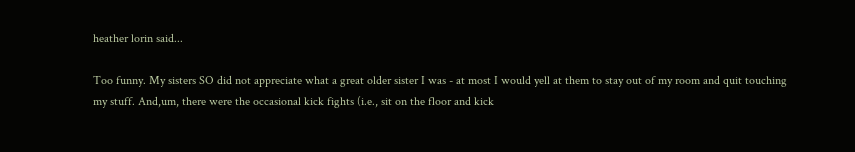heather lorin said...

Too funny. My sisters SO did not appreciate what a great older sister I was - at most I would yell at them to stay out of my room and quit touching my stuff. And,um, there were the occasional kick fights (i.e., sit on the floor and kick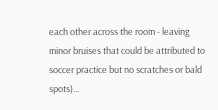each other across the room - leaving minor bruises that could be attributed to soccer practice but no scratches or bald spots)...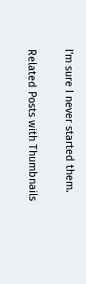I'm sure I never started them.

Related Posts with Thumbnails